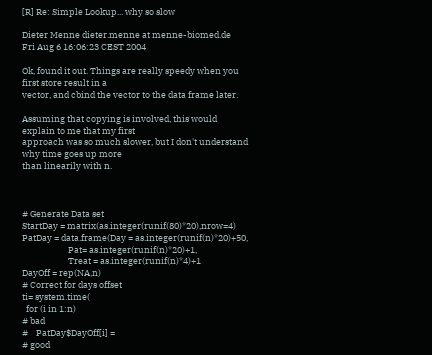[R] Re: Simple Lookup... why so slow

Dieter Menne dieter.menne at menne-biomed.de
Fri Aug 6 16:06:23 CEST 2004

Ok, found it out. Things are really speedy when you first store result in a
vector, and cbind the vector to the data frame later.

Assuming that copying is involved, this would explain to me that my first
approach was so much slower, but I don't understand why time goes up more
than linearily with n.



# Generate Data set
StartDay = matrix(as.integer(runif(80)*20),nrow=4)
PatDay = data.frame(Day = as.integer(runif(n)*20)+50,
                       Pat= as.integer(runif(n)*20)+1,
                       Treat = as.integer(runif(n)*4)+1
DayOff = rep(NA,n)
# Correct for days offset
ti= system.time(
  for (i in 1:n)
# bad
#    PatDay$DayOff[i] =
# good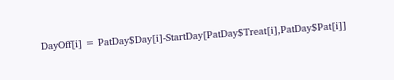DayOff[i] = PatDay$Day[i]-StartDay[PatDay$Treat[i],PatDay$Pat[i]]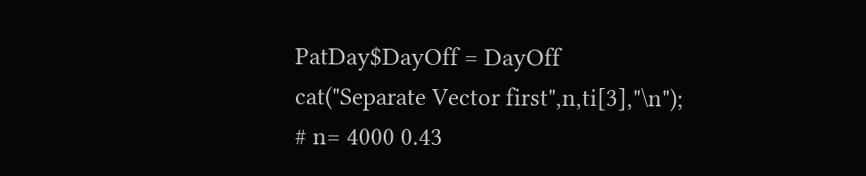PatDay$DayOff = DayOff
cat("Separate Vector first",n,ti[3],"\n");
# n= 4000 0.43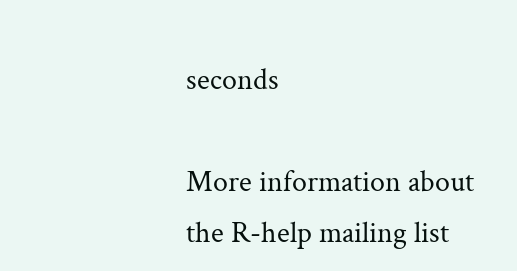seconds

More information about the R-help mailing list